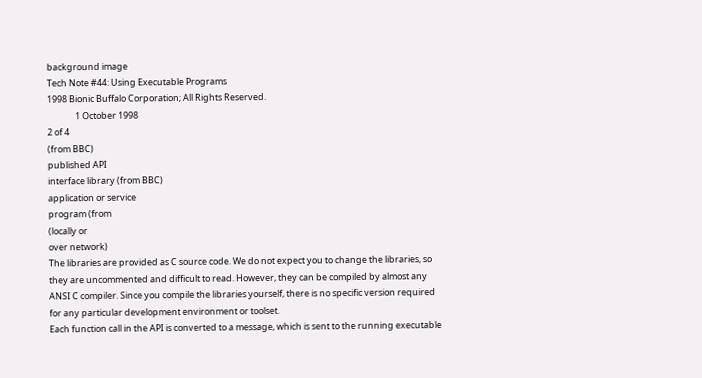background image
Tech Note #44: Using Executable Programs
1998 Bionic Buffalo Corporation; All Rights Reserved.
              1 October 1998
2 of 4
(from BBC)
published API
interface library (from BBC)
application or service
program (from
(locally or
over network)
The libraries are provided as C source code. We do not expect you to change the libraries, so
they are uncommented and difficult to read. However, they can be compiled by almost any
ANSI C compiler. Since you compile the libraries yourself, there is no specific version required
for any particular development environment or toolset.
Each function call in the API is converted to a message, which is sent to the running executable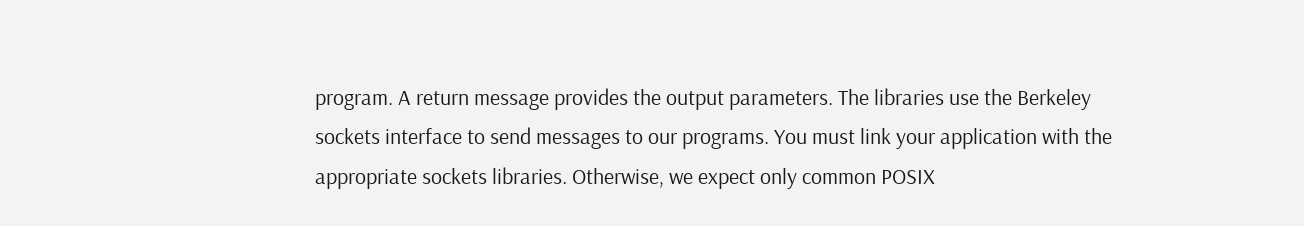program. A return message provides the output parameters. The libraries use the Berkeley
sockets interface to send messages to our programs. You must link your application with the
appropriate sockets libraries. Otherwise, we expect only common POSIX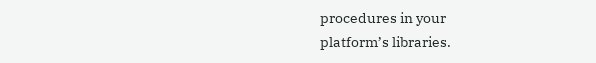procedures in your
platform’s libraries.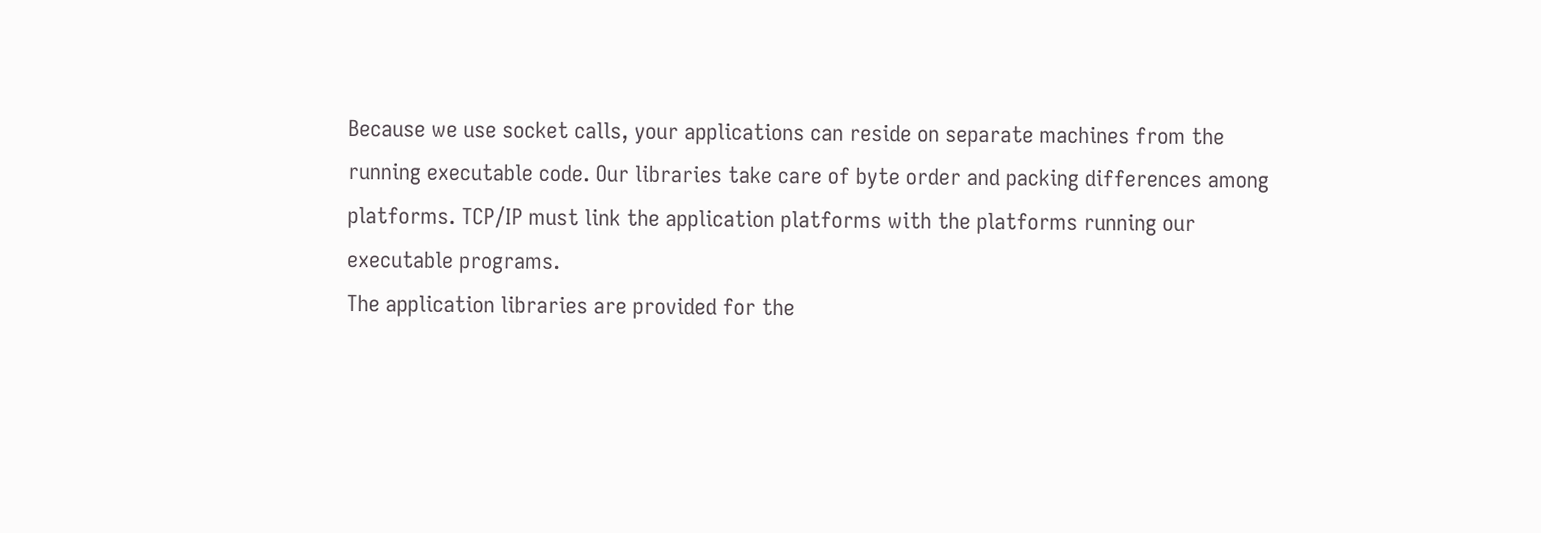Because we use socket calls, your applications can reside on separate machines from the
running executable code. Our libraries take care of byte order and packing differences among
platforms. TCP/IP must link the application platforms with the platforms running our
executable programs.
The application libraries are provided for the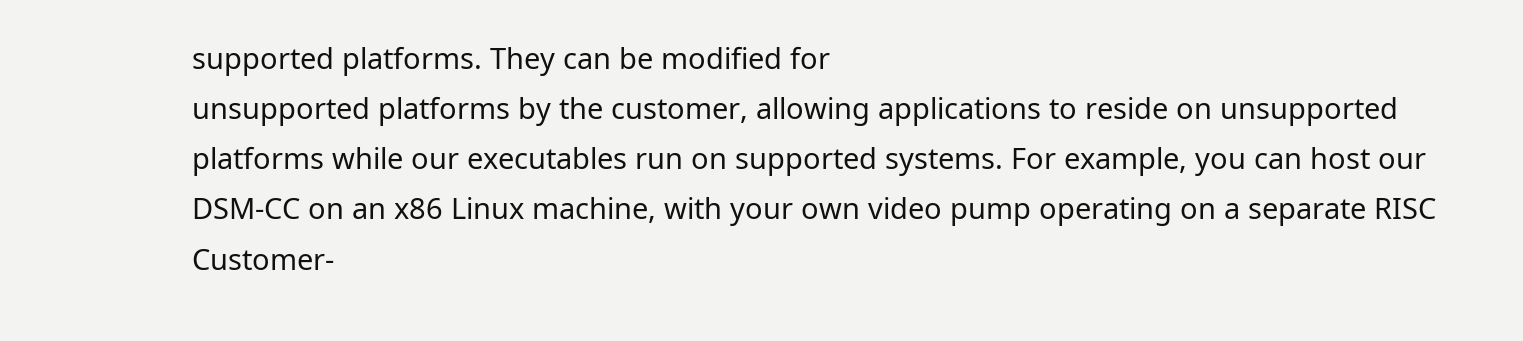supported platforms. They can be modified for
unsupported platforms by the customer, allowing applications to reside on unsupported
platforms while our executables run on supported systems. For example, you can host our
DSM-CC on an x86 Linux machine, with your own video pump operating on a separate RISC
Customer-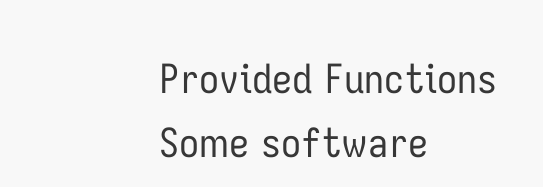Provided Functions
Some software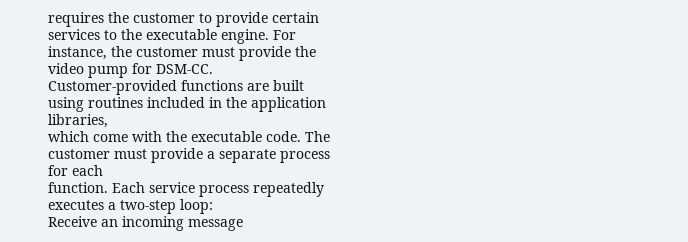requires the customer to provide certain services to the executable engine. For
instance, the customer must provide the video pump for DSM-CC.
Customer-provided functions are built using routines included in the application libraries,
which come with the executable code. The customer must provide a separate process for each
function. Each service process repeatedly executes a two-step loop:
Receive an incoming message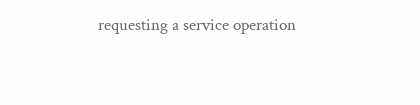requesting a service operation